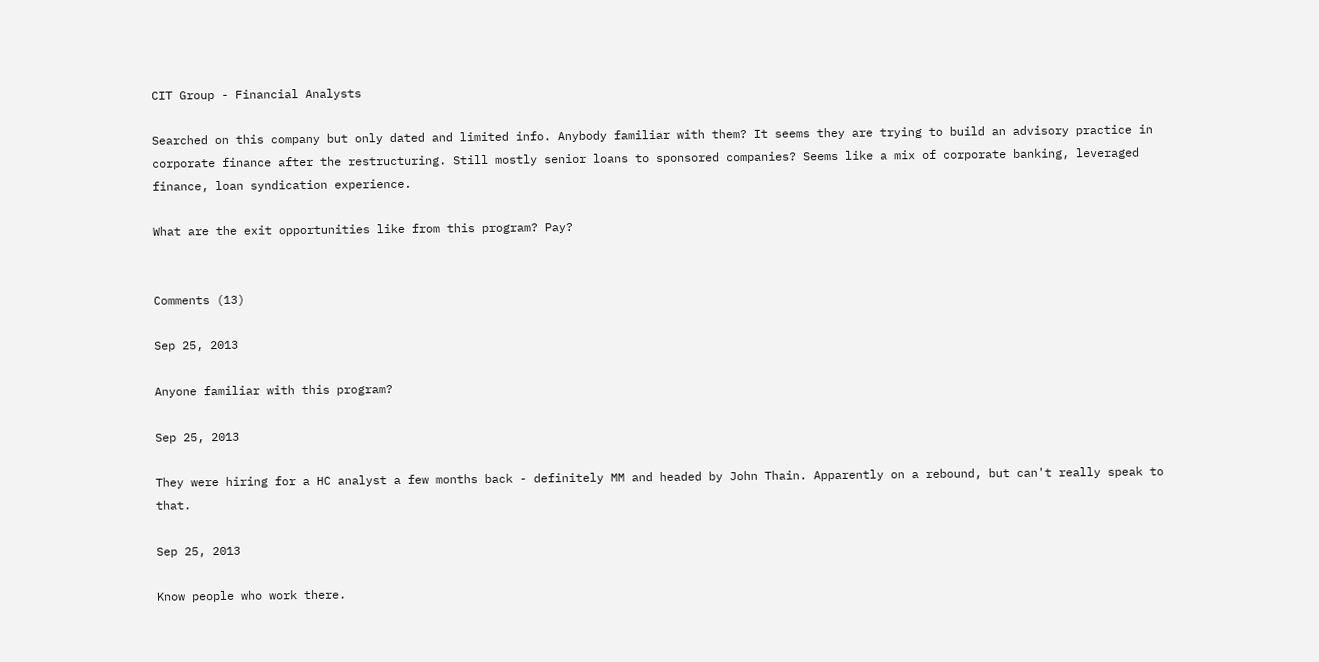CIT Group - Financial Analysts

Searched on this company but only dated and limited info. Anybody familiar with them? It seems they are trying to build an advisory practice in corporate finance after the restructuring. Still mostly senior loans to sponsored companies? Seems like a mix of corporate banking, leveraged finance, loan syndication experience.

What are the exit opportunities like from this program? Pay?


Comments (13)

Sep 25, 2013

Anyone familiar with this program?

Sep 25, 2013

They were hiring for a HC analyst a few months back - definitely MM and headed by John Thain. Apparently on a rebound, but can't really speak to that.

Sep 25, 2013

Know people who work there.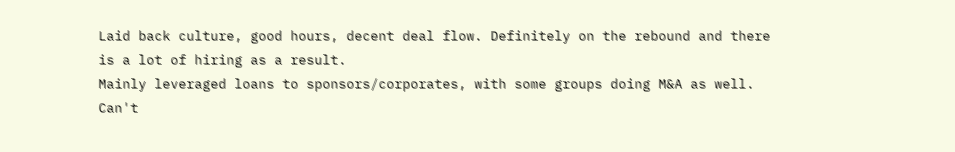Laid back culture, good hours, decent deal flow. Definitely on the rebound and there is a lot of hiring as a result.
Mainly leveraged loans to sponsors/corporates, with some groups doing M&A as well.
Can't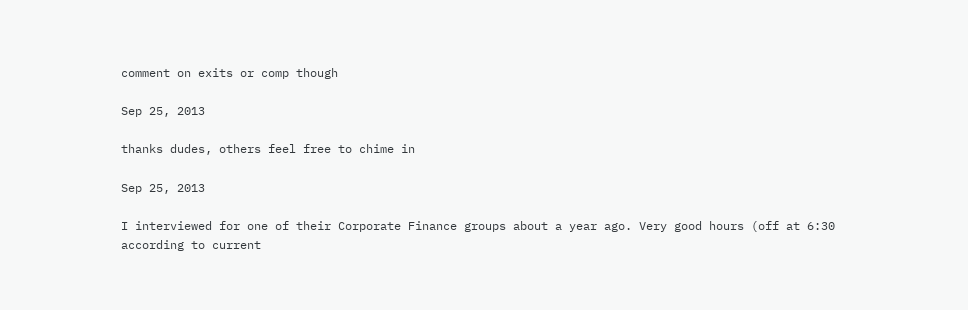comment on exits or comp though

Sep 25, 2013

thanks dudes, others feel free to chime in

Sep 25, 2013

I interviewed for one of their Corporate Finance groups about a year ago. Very good hours (off at 6:30 according to current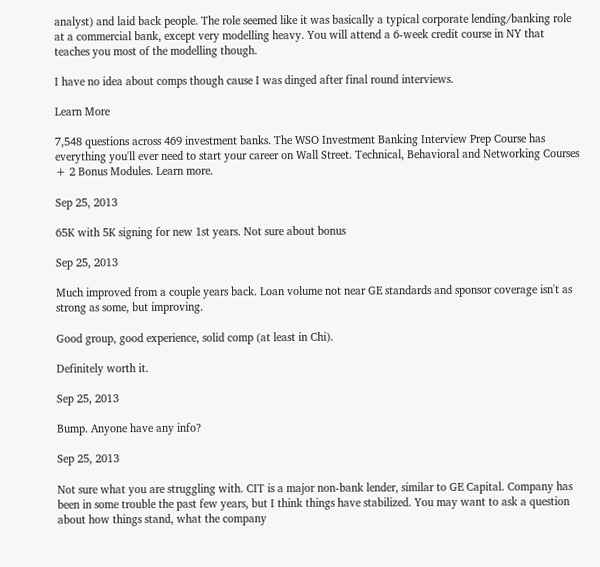analyst) and laid back people. The role seemed like it was basically a typical corporate lending/banking role at a commercial bank, except very modelling heavy. You will attend a 6-week credit course in NY that teaches you most of the modelling though.

I have no idea about comps though cause I was dinged after final round interviews.

Learn More

7,548 questions across 469 investment banks. The WSO Investment Banking Interview Prep Course has everything you'll ever need to start your career on Wall Street. Technical, Behavioral and Networking Courses + 2 Bonus Modules. Learn more.

Sep 25, 2013

65K with 5K signing for new 1st years. Not sure about bonus

Sep 25, 2013

Much improved from a couple years back. Loan volume not near GE standards and sponsor coverage isn't as strong as some, but improving.

Good group, good experience, solid comp (at least in Chi).

Definitely worth it.

Sep 25, 2013

Bump. Anyone have any info?

Sep 25, 2013

Not sure what you are struggling with. CIT is a major non-bank lender, similar to GE Capital. Company has been in some trouble the past few years, but I think things have stabilized. You may want to ask a question about how things stand, what the company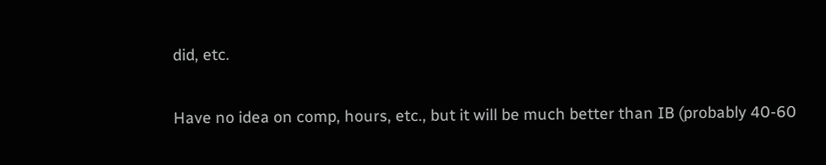did, etc.

Have no idea on comp, hours, etc., but it will be much better than IB (probably 40-60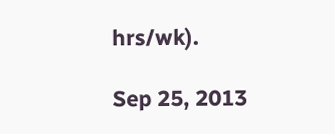hrs/wk).

Sep 25, 2013